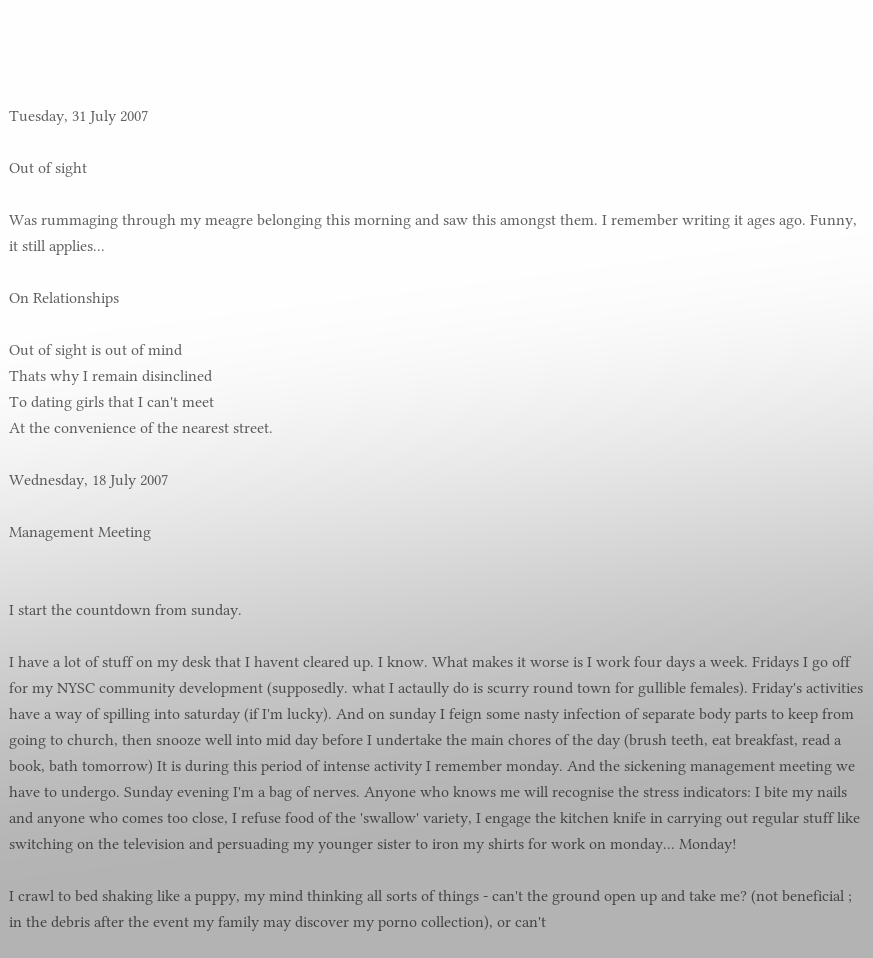Tuesday, 31 July 2007

Out of sight

Was rummaging through my meagre belonging this morning and saw this amongst them. I remember writing it ages ago. Funny, it still applies...

On Relationships

Out of sight is out of mind
Thats why I remain disinclined
To dating girls that I can't meet
At the convenience of the nearest street.

Wednesday, 18 July 2007

Management Meeting


I start the countdown from sunday.

I have a lot of stuff on my desk that I havent cleared up. I know. What makes it worse is I work four days a week. Fridays I go off for my NYSC community development (supposedly. what I actaully do is scurry round town for gullible females). Friday's activities have a way of spilling into saturday (if I'm lucky). And on sunday I feign some nasty infection of separate body parts to keep from going to church, then snooze well into mid day before I undertake the main chores of the day (brush teeth, eat breakfast, read a book, bath tomorrow) It is during this period of intense activity I remember monday. And the sickening management meeting we have to undergo. Sunday evening I'm a bag of nerves. Anyone who knows me will recognise the stress indicators: I bite my nails and anyone who comes too close, I refuse food of the 'swallow' variety, I engage the kitchen knife in carrying out regular stuff like switching on the television and persuading my younger sister to iron my shirts for work on monday... Monday!

I crawl to bed shaking like a puppy, my mind thinking all sorts of things - can't the ground open up and take me? (not beneficial ; in the debris after the event my family may discover my porno collection), or can't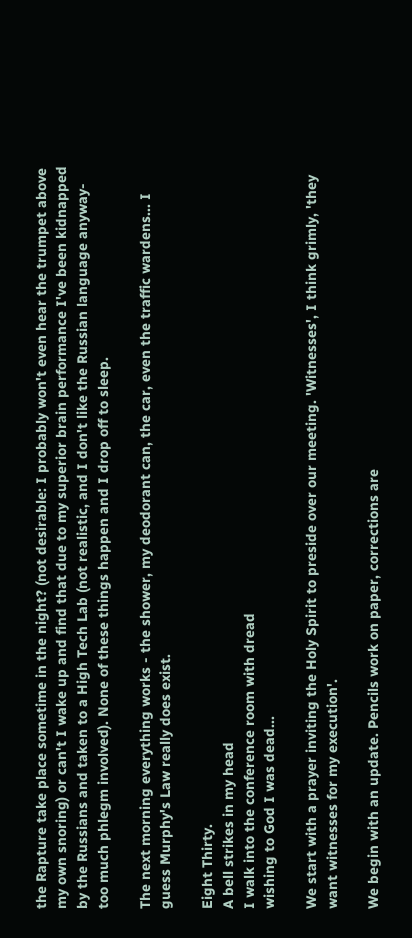the Rapture take place sometime in the night? (not desirable: I probably won't even hear the trumpet above my own snoring) or can't I wake up and find that due to my superior brain performance I've been kidnapped by the Russians and taken to a High Tech Lab (not realistic, and I don't like the Russian language anyway-too much phlegm involved). None of these things happen and I drop off to sleep.

The next morning everything works - the shower, my deodorant can, the car, even the traffic wardens... I guess Murphy's Law really does exist.

Eight Thirty.
A bell strikes in my head
I walk into the conference room with dread
wishing to God I was dead...

We start with a prayer inviting the Holy Spirit to preside over our meeting. 'Witnesses', I think grimly, 'they want witnesses for my execution'.

We begin with an update. Pencils work on paper, corrections are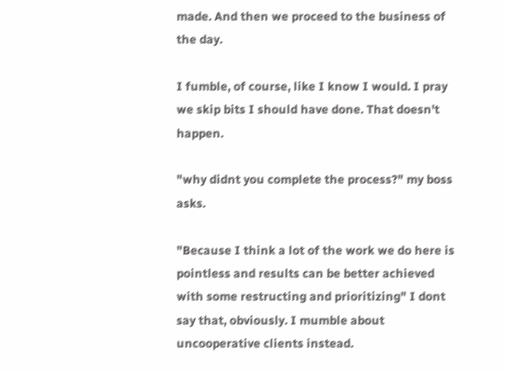made. And then we proceed to the business of the day.

I fumble, of course, like I know I would. I pray we skip bits I should have done. That doesn't happen.

"why didnt you complete the process?" my boss asks.

"Because I think a lot of the work we do here is pointless and results can be better achieved with some restructing and prioritizing" I dont say that, obviously. I mumble about uncooperative clients instead.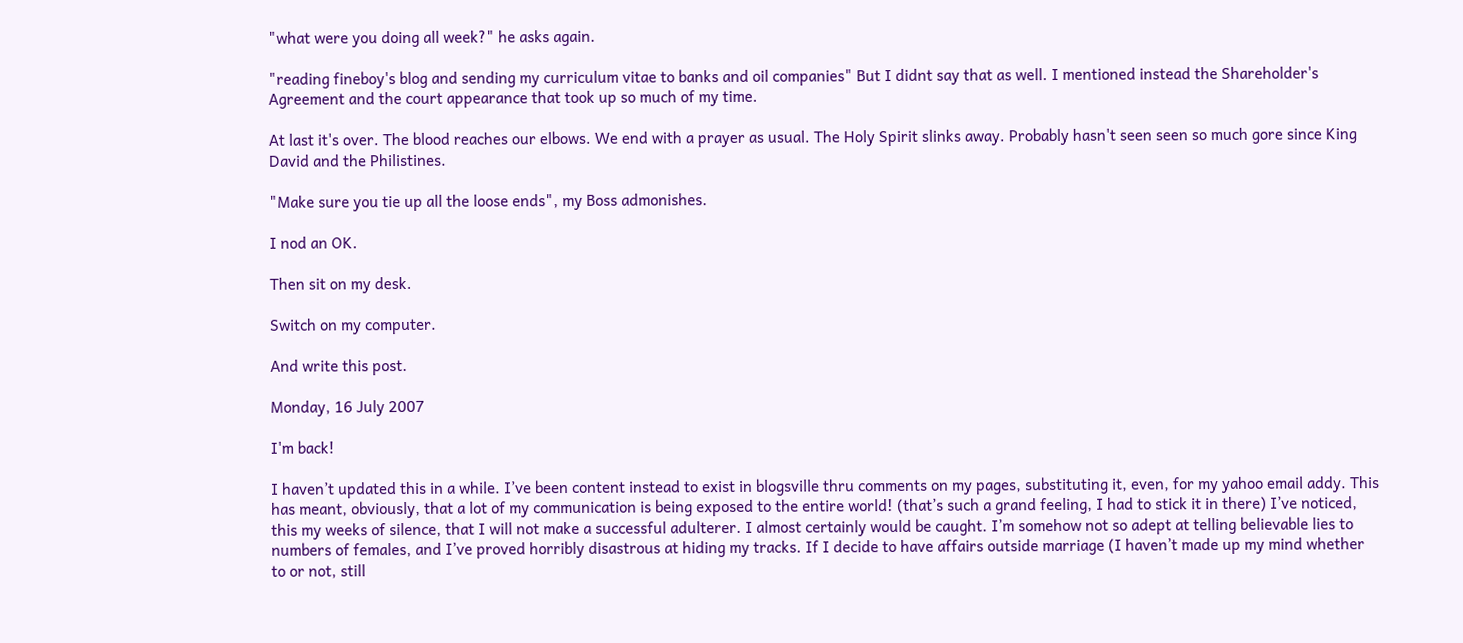"what were you doing all week?" he asks again.

"reading fineboy's blog and sending my curriculum vitae to banks and oil companies" But I didnt say that as well. I mentioned instead the Shareholder's Agreement and the court appearance that took up so much of my time.

At last it's over. The blood reaches our elbows. We end with a prayer as usual. The Holy Spirit slinks away. Probably hasn't seen seen so much gore since King David and the Philistines.

"Make sure you tie up all the loose ends", my Boss admonishes.

I nod an OK.

Then sit on my desk.

Switch on my computer.

And write this post.

Monday, 16 July 2007

I'm back!

I haven’t updated this in a while. I’ve been content instead to exist in blogsville thru comments on my pages, substituting it, even, for my yahoo email addy. This has meant, obviously, that a lot of my communication is being exposed to the entire world! (that’s such a grand feeling, I had to stick it in there) I’ve noticed, this my weeks of silence, that I will not make a successful adulterer. I almost certainly would be caught. I’m somehow not so adept at telling believable lies to numbers of females, and I’ve proved horribly disastrous at hiding my tracks. If I decide to have affairs outside marriage (I haven’t made up my mind whether to or not, still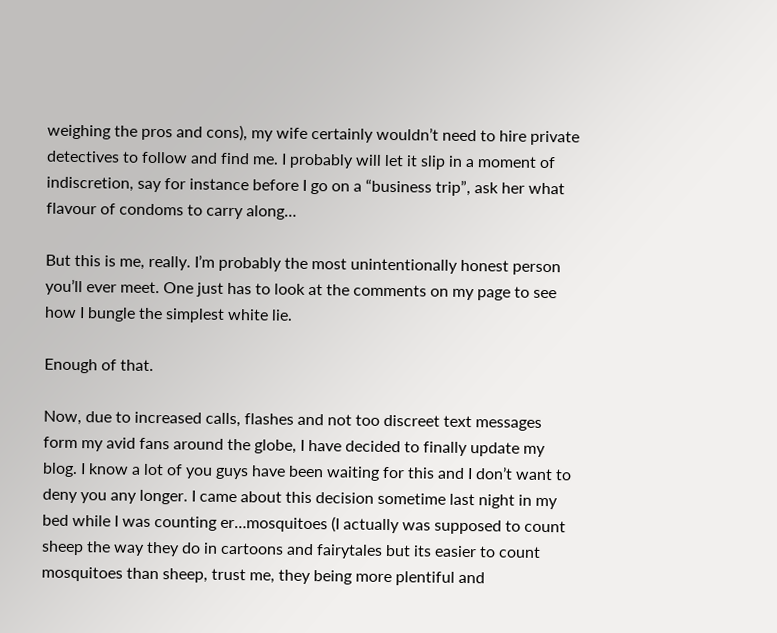weighing the pros and cons), my wife certainly wouldn’t need to hire private detectives to follow and find me. I probably will let it slip in a moment of indiscretion, say for instance before I go on a “business trip”, ask her what flavour of condoms to carry along…

But this is me, really. I’m probably the most unintentionally honest person you’ll ever meet. One just has to look at the comments on my page to see how I bungle the simplest white lie.

Enough of that.

Now, due to increased calls, flashes and not too discreet text messages form my avid fans around the globe, I have decided to finally update my blog. I know a lot of you guys have been waiting for this and I don’t want to deny you any longer. I came about this decision sometime last night in my bed while I was counting er…mosquitoes (I actually was supposed to count sheep the way they do in cartoons and fairytales but its easier to count mosquitoes than sheep, trust me, they being more plentiful and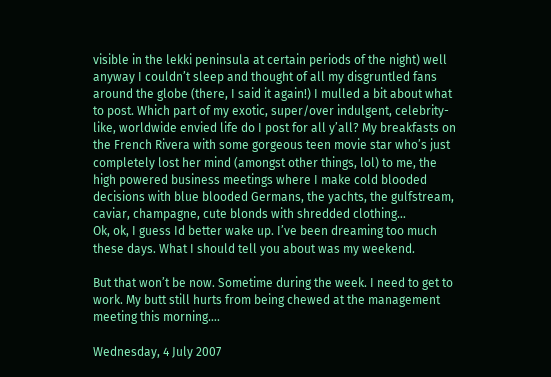visible in the lekki peninsula at certain periods of the night) well anyway I couldn’t sleep and thought of all my disgruntled fans around the globe (there, I said it again!) I mulled a bit about what to post. Which part of my exotic, super/over indulgent, celebrity-like, worldwide envied life do I post for all y’all? My breakfasts on the French Rivera with some gorgeous teen movie star who’s just completely lost her mind (amongst other things, lol) to me, the high powered business meetings where I make cold blooded decisions with blue blooded Germans, the yachts, the gulfstream, caviar, champagne, cute blonds with shredded clothing…
Ok, ok, I guess Id better wake up. I’ve been dreaming too much these days. What I should tell you about was my weekend.

But that won’t be now. Sometime during the week. I need to get to work. My butt still hurts from being chewed at the management meeting this morning….

Wednesday, 4 July 2007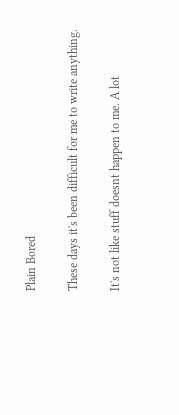Plain Bored

These days it's been difficult for me to write anything.

It's not like stuff doesnt happen to me. A lot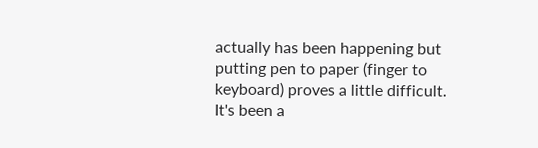actually has been happening but putting pen to paper (finger to keyboard) proves a little difficult. It's been a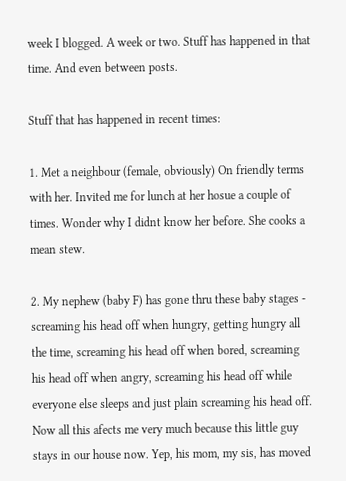week I blogged. A week or two. Stuff has happened in that time. And even between posts.

Stuff that has happened in recent times:

1. Met a neighbour (female, obviously) On friendly terms with her. Invited me for lunch at her hosue a couple of times. Wonder why I didnt know her before. She cooks a mean stew.

2. My nephew (baby F) has gone thru these baby stages - screaming his head off when hungry, getting hungry all the time, screaming his head off when bored, screaming his head off when angry, screaming his head off while everyone else sleeps and just plain screaming his head off. Now all this afects me very much because this little guy stays in our house now. Yep, his mom, my sis, has moved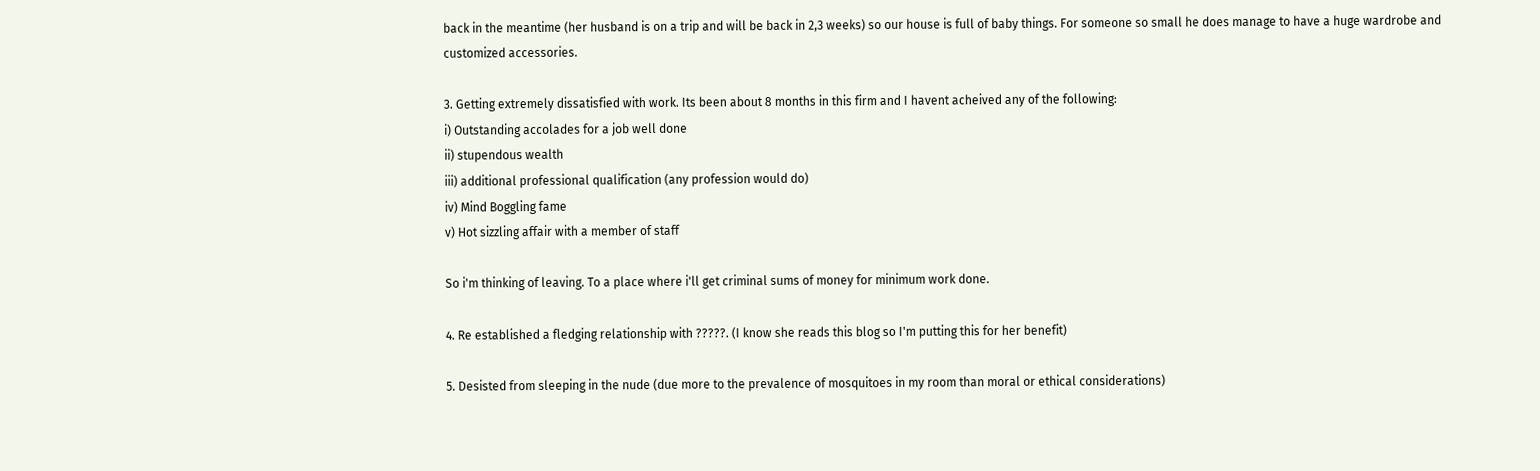back in the meantime (her husband is on a trip and will be back in 2,3 weeks) so our house is full of baby things. For someone so small he does manage to have a huge wardrobe and customized accessories.

3. Getting extremely dissatisfied with work. Its been about 8 months in this firm and I havent acheived any of the following:
i) Outstanding accolades for a job well done
ii) stupendous wealth
iii) additional professional qualification (any profession would do)
iv) Mind Boggling fame
v) Hot sizzling affair with a member of staff

So i'm thinking of leaving. To a place where i'll get criminal sums of money for minimum work done.

4. Re established a fledging relationship with ?????. (I know she reads this blog so I'm putting this for her benefit)

5. Desisted from sleeping in the nude (due more to the prevalence of mosquitoes in my room than moral or ethical considerations)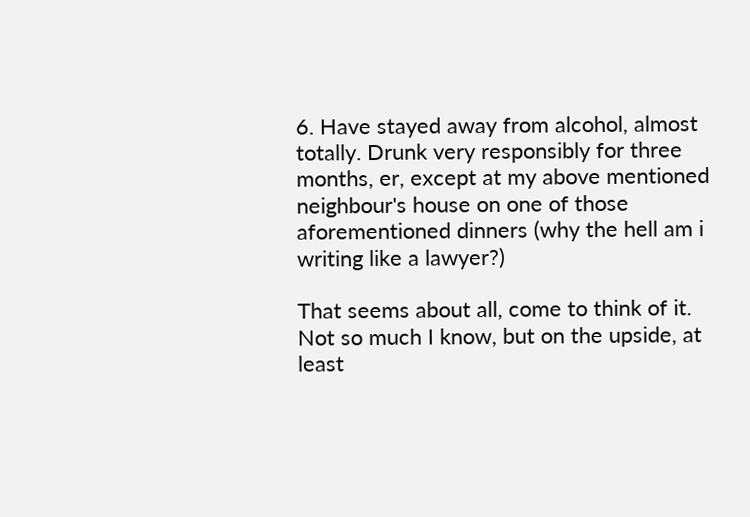6. Have stayed away from alcohol, almost totally. Drunk very responsibly for three months, er, except at my above mentioned neighbour's house on one of those aforementioned dinners (why the hell am i writing like a lawyer?)

That seems about all, come to think of it. Not so much I know, but on the upside, at least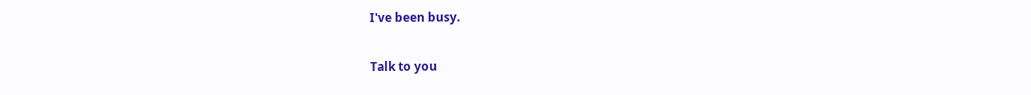I've been busy.

Talk to you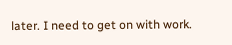later. I need to get on with work.